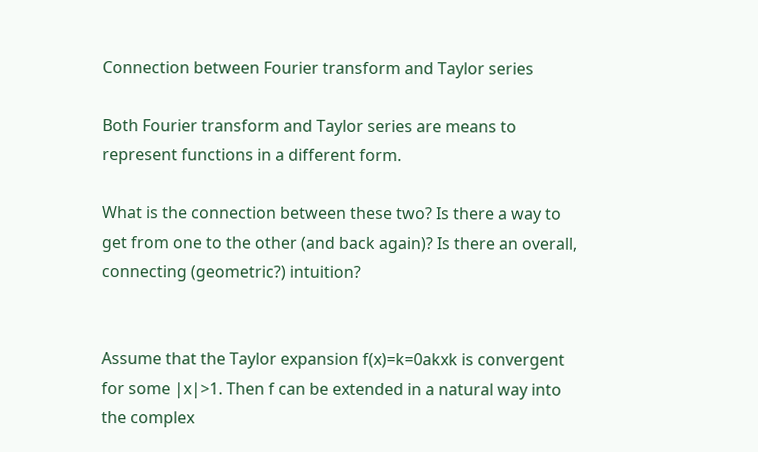Connection between Fourier transform and Taylor series

Both Fourier transform and Taylor series are means to represent functions in a different form.

What is the connection between these two? Is there a way to get from one to the other (and back again)? Is there an overall, connecting (geometric?) intuition?


Assume that the Taylor expansion f(x)=k=0akxk is convergent for some |x|>1. Then f can be extended in a natural way into the complex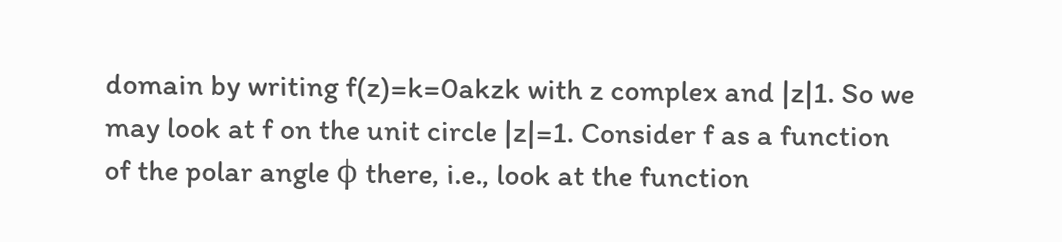domain by writing f(z)=k=0akzk with z complex and |z|1. So we may look at f on the unit circle |z|=1. Consider f as a function of the polar angle ϕ there, i.e., look at the function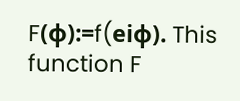F(ϕ):=f(eiϕ). This function F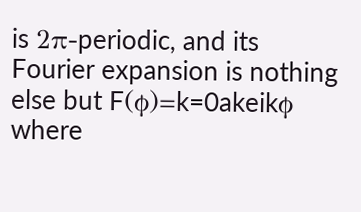is 2π-periodic, and its Fourier expansion is nothing else but F(ϕ)=k=0akeikϕ where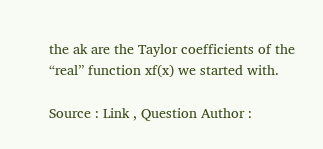the ak are the Taylor coefficients of the “real” function xf(x) we started with.

Source : Link , Question Author :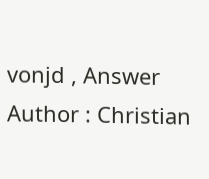vonjd , Answer Author : Christian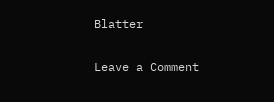Blatter

Leave a Comment